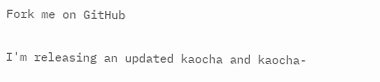Fork me on GitHub

I'm releasing an updated kaocha and kaocha-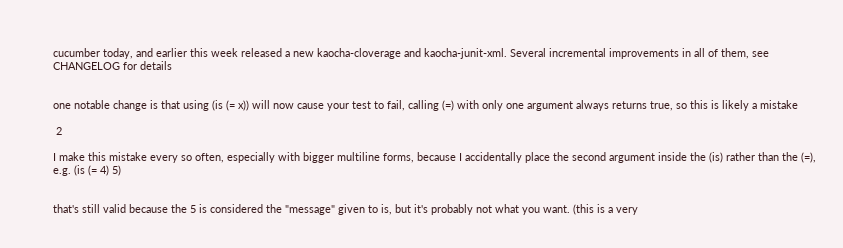cucumber today, and earlier this week released a new kaocha-cloverage and kaocha-junit-xml. Several incremental improvements in all of them, see CHANGELOG for details


one notable change is that using (is (= x)) will now cause your test to fail, calling (=) with only one argument always returns true, so this is likely a mistake

 2

I make this mistake every so often, especially with bigger multiline forms, because I accidentally place the second argument inside the (is) rather than the (=), e.g. (is (= 4) 5)


that's still valid because the 5 is considered the "message" given to is, but it's probably not what you want. (this is a very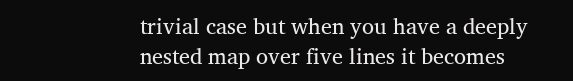trivial case but when you have a deeply nested map over five lines it becomes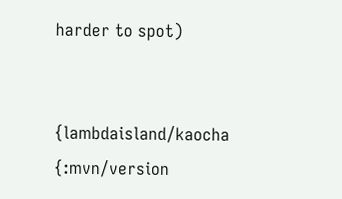harder to spot)


{lambdaisland/kaocha {:mvn/version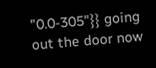"0.0-305"}} going out the door now